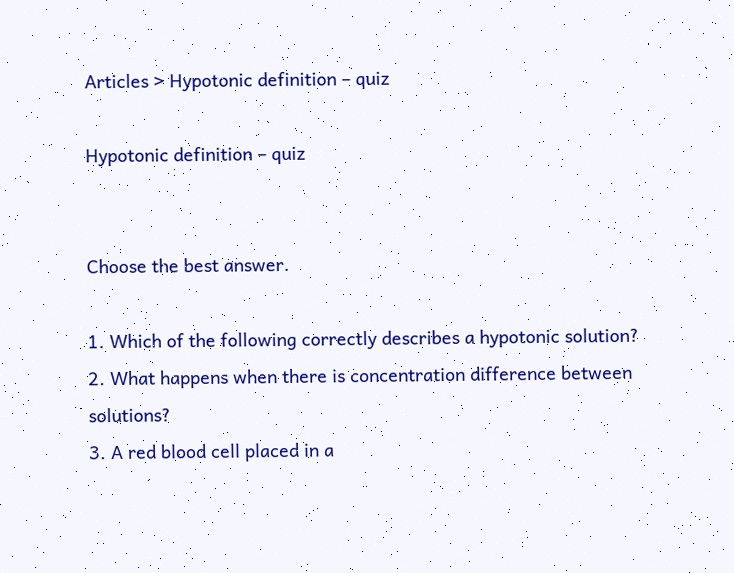Articles > Hypotonic definition – quiz

Hypotonic definition – quiz


Choose the best answer.

1. Which of the following correctly describes a hypotonic solution?
2. What happens when there is concentration difference between solutions?
3. A red blood cell placed in a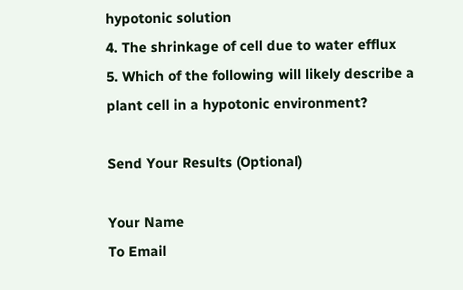hypotonic solution
4. The shrinkage of cell due to water efflux
5. Which of the following will likely describe a plant cell in a hypotonic environment?

Send Your Results (Optional)

Your Name
To Email